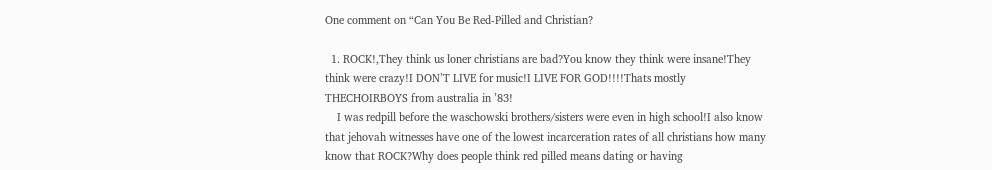One comment on “Can You Be Red-Pilled and Christian?

  1. ROCK!,They think us loner christians are bad?You know they think were insane!They think were crazy!I DON’T LIVE for music!I LIVE FOR GOD!!!!Thats mostly THECHOIRBOYS from australia in ’83!
    I was redpill before the waschowski brothers/sisters were even in high school!I also know that jehovah witnesses have one of the lowest incarceration rates of all christians how many know that ROCK?Why does people think red pilled means dating or having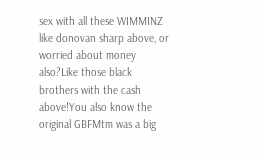sex with all these WIMMINZ like donovan sharp above, or worried about money also?Like those black brothers with the cash above!You also know the original GBFMtm was a big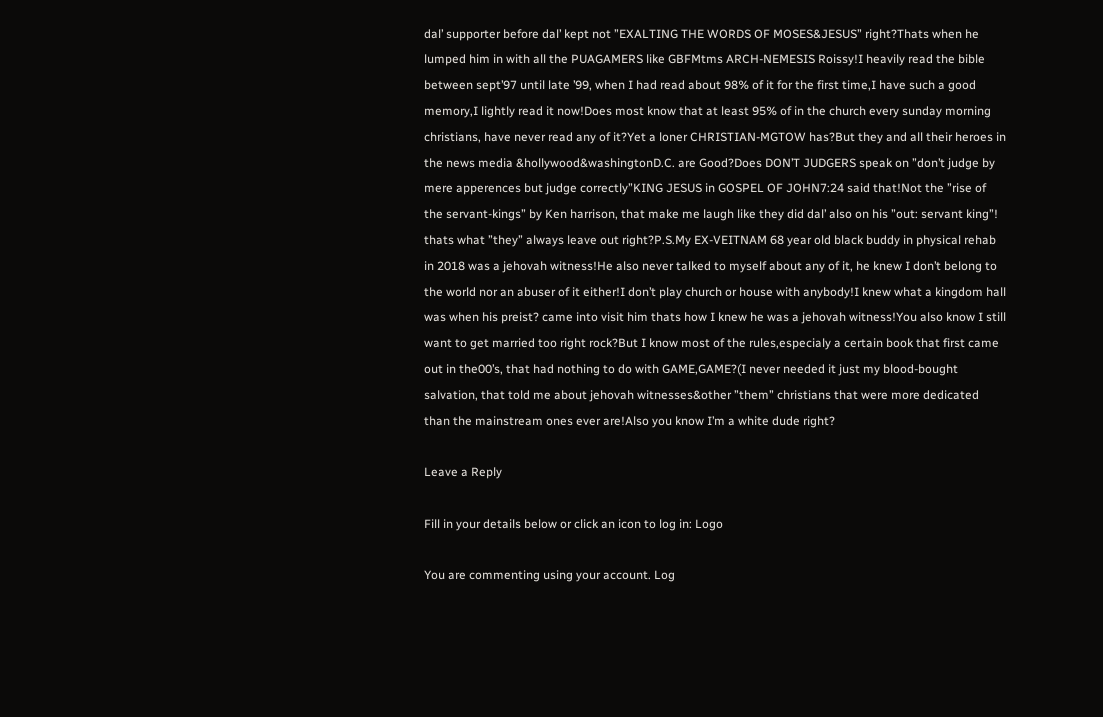dal’ supporter before dal’ kept not ”EXALTING THE WORDS OF MOSES&JESUS” right?Thats when he lumped him in with all the PUAGAMERS like GBFMtms ARCH-NEMESIS Roissy!I heavily read the bible between sept’97 until late ’99, when I had read about 98% of it for the first time,I have such a good memory,I lightly read it now!Does most know that at least 95% of in the church every sunday morning christians, have never read any of it?Yet a loner CHRISTIAN-MGTOW has?But they and all their heroes in the news media &hollywood&washingtonD.C. are Good?Does DON’T JUDGERS speak on ”don’t judge by mere apperences but judge correctly”KING JESUS in GOSPEL OF JOHN7:24 said that!Not the ”rise of the servant-kings” by Ken harrison, that make me laugh like they did dal’ also on his ”out: servant king”! thats what ”they” always leave out right?P.S.My EX-VEITNAM 68 year old black buddy in physical rehab in 2018 was a jehovah witness!He also never talked to myself about any of it, he knew I don’t belong to the world nor an abuser of it either!I don’t play church or house with anybody!I knew what a kingdom hall was when his preist? came into visit him thats how I knew he was a jehovah witness!You also know I still want to get married too right rock?But I know most of the rules,especialy a certain book that first came out in the00’s, that had nothing to do with GAME,GAME?(I never needed it just my blood-bought salvation, that told me about jehovah witnesses&other ”them” christians that were more dedicated than the mainstream ones ever are!Also you know I’m a white dude right?

Leave a Reply

Fill in your details below or click an icon to log in: Logo

You are commenting using your account. Log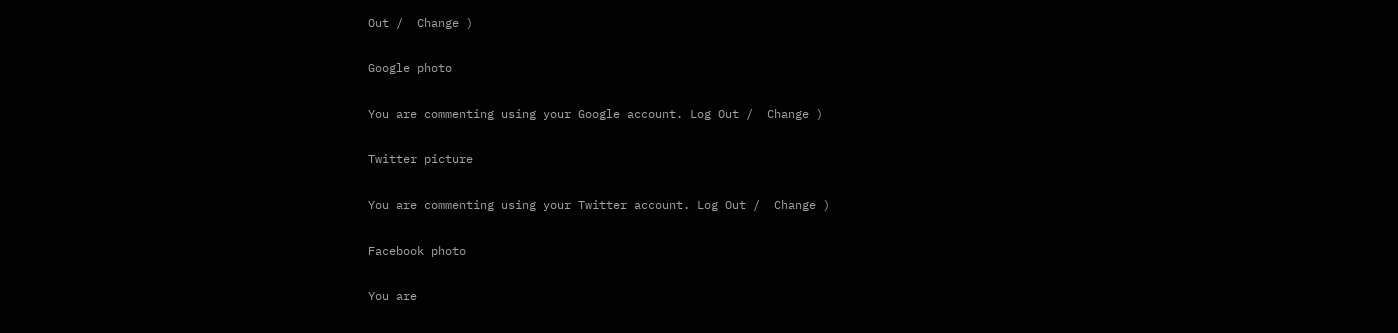Out /  Change )

Google photo

You are commenting using your Google account. Log Out /  Change )

Twitter picture

You are commenting using your Twitter account. Log Out /  Change )

Facebook photo

You are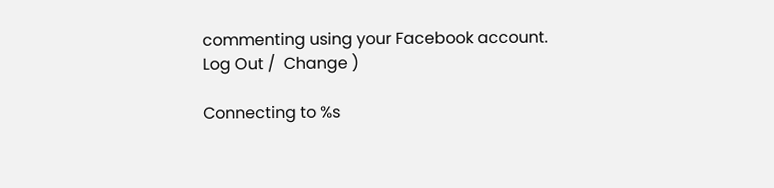commenting using your Facebook account. Log Out /  Change )

Connecting to %s